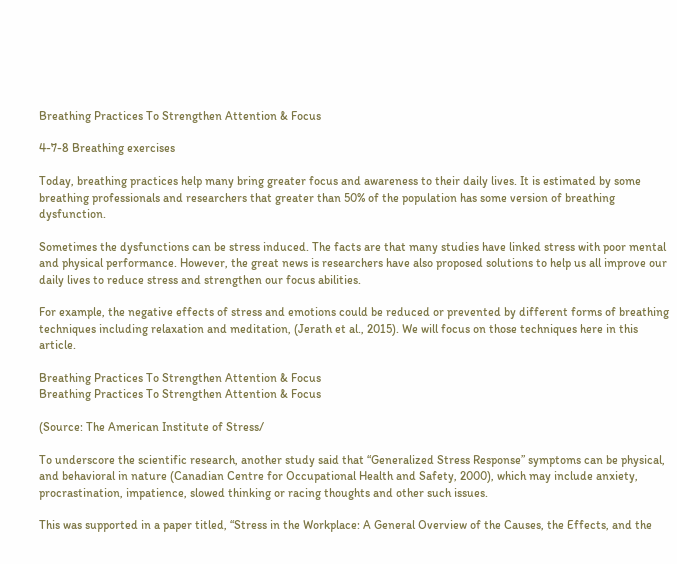Breathing Practices To Strengthen Attention & Focus

4-7-8 Breathing exercises

Today, breathing practices help many bring greater focus and awareness to their daily lives. It is estimated by some breathing professionals and researchers that greater than 50% of the population has some version of breathing dysfunction.

Sometimes the dysfunctions can be stress induced. The facts are that many studies have linked stress with poor mental and physical performance. However, the great news is researchers have also proposed solutions to help us all improve our daily lives to reduce stress and strengthen our focus abilities.

For example, the negative effects of stress and emotions could be reduced or prevented by different forms of breathing techniques including relaxation and meditation, (Jerath et al., 2015). We will focus on those techniques here in this article.

Breathing Practices To Strengthen Attention & Focus
Breathing Practices To Strengthen Attention & Focus

(Source: The American Institute of Stress/

To underscore the scientific research, another study said that “Generalized Stress Response” symptoms can be physical, and behavioral in nature (Canadian Centre for Occupational Health and Safety, 2000), which may include anxiety, procrastination, impatience, slowed thinking or racing thoughts and other such issues.

This was supported in a paper titled, “Stress in the Workplace: A General Overview of the Causes, the Effects, and the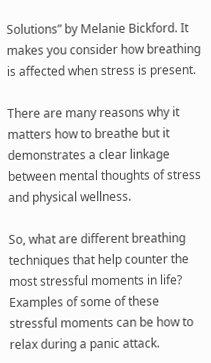Solutions” by Melanie Bickford. It makes you consider how breathing is affected when stress is present.

There are many reasons why it matters how to breathe but it demonstrates a clear linkage between mental thoughts of stress and physical wellness.

So, what are different breathing techniques that help counter the most stressful moments in life? Examples of some of these stressful moments can be how to relax during a panic attack.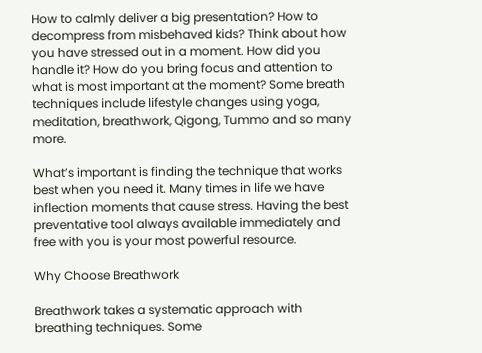How to calmly deliver a big presentation? How to decompress from misbehaved kids? Think about how you have stressed out in a moment. How did you handle it? How do you bring focus and attention to what is most important at the moment? Some breath techniques include lifestyle changes using yoga, meditation, breathwork, Qigong, Tummo and so many more.

What’s important is finding the technique that works best when you need it. Many times in life we have inflection moments that cause stress. Having the best preventative tool always available immediately and free with you is your most powerful resource.

Why Choose Breathwork

Breathwork takes a systematic approach with breathing techniques. Some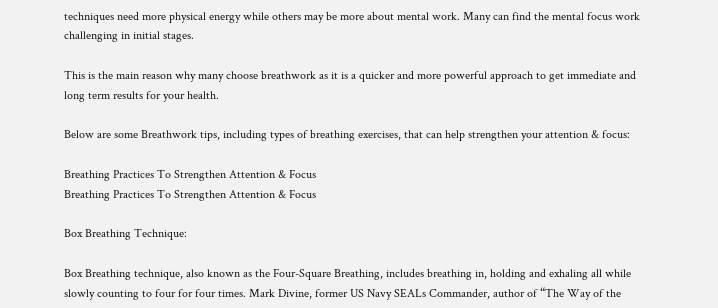techniques need more physical energy while others may be more about mental work. Many can find the mental focus work challenging in initial stages.

This is the main reason why many choose breathwork as it is a quicker and more powerful approach to get immediate and long term results for your health.

Below are some Breathwork tips, including types of breathing exercises, that can help strengthen your attention & focus:

Breathing Practices To Strengthen Attention & Focus
Breathing Practices To Strengthen Attention & Focus

Box Breathing Technique:

Box Breathing technique, also known as the Four-Square Breathing, includes breathing in, holding and exhaling all while slowly counting to four for four times. Mark Divine, former US Navy SEALs Commander, author of “The Way of the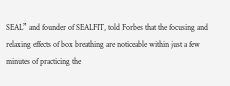SEAL” and founder of SEALFIT, told Forbes that the focusing and relaxing effects of box breathing are noticeable within just a few minutes of practicing the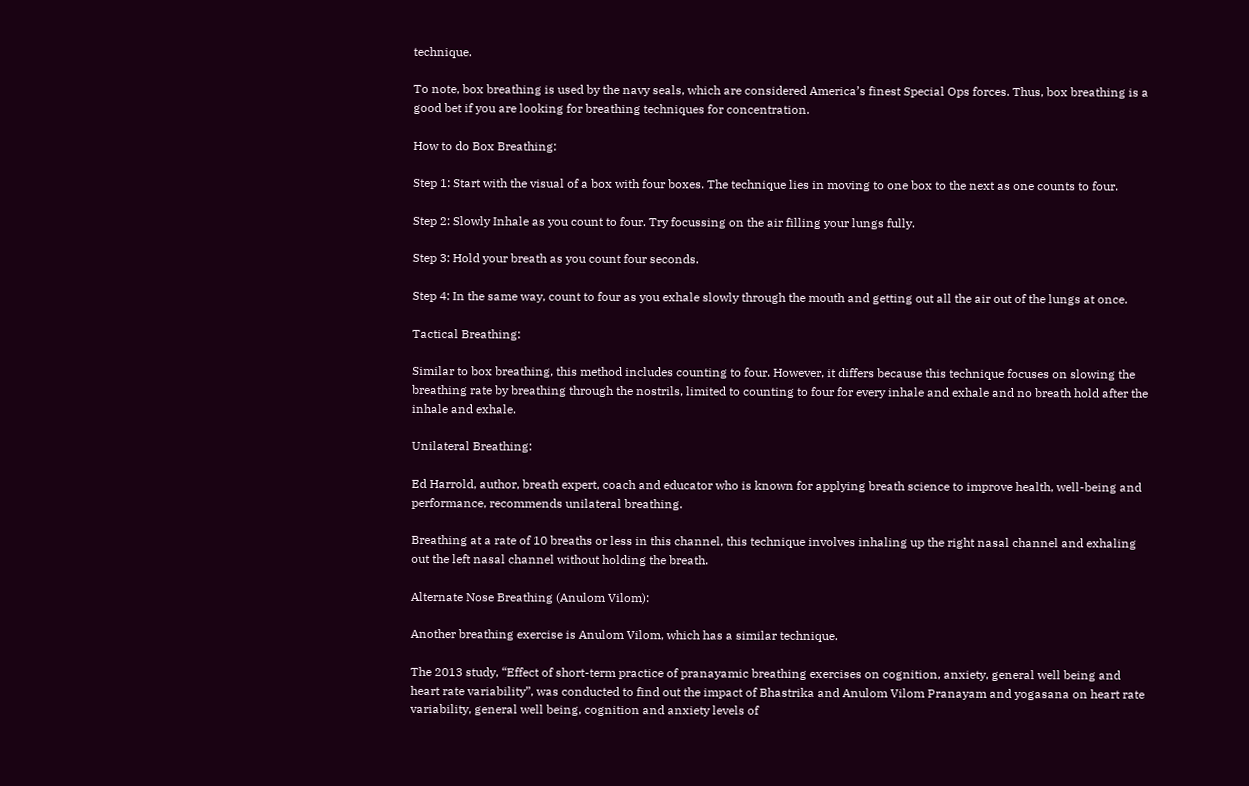technique.

To note, box breathing is used by the navy seals, which are considered America’s finest Special Ops forces. Thus, box breathing is a good bet if you are looking for breathing techniques for concentration.

How to do Box Breathing:

Step 1: Start with the visual of a box with four boxes. The technique lies in moving to one box to the next as one counts to four.

Step 2: Slowly Inhale as you count to four. Try focussing on the air filling your lungs fully.

Step 3: Hold your breath as you count four seconds.

Step 4: In the same way, count to four as you exhale slowly through the mouth and getting out all the air out of the lungs at once.

Tactical Breathing:

Similar to box breathing, this method includes counting to four. However, it differs because this technique focuses on slowing the breathing rate by breathing through the nostrils, limited to counting to four for every inhale and exhale and no breath hold after the inhale and exhale.

Unilateral Breathing:

Ed Harrold, author, breath expert, coach and educator who is known for applying breath science to improve health, well-being and performance, recommends unilateral breathing.

Breathing at a rate of 10 breaths or less in this channel, this technique involves inhaling up the right nasal channel and exhaling out the left nasal channel without holding the breath.

Alternate Nose Breathing (Anulom Vilom):

Another breathing exercise is Anulom Vilom, which has a similar technique.

The 2013 study, “Effect of short-term practice of pranayamic breathing exercises on cognition, anxiety, general well being and heart rate variability”, was conducted to find out the impact of Bhastrika and Anulom Vilom Pranayam and yogasana on heart rate variability, general well being, cognition and anxiety levels of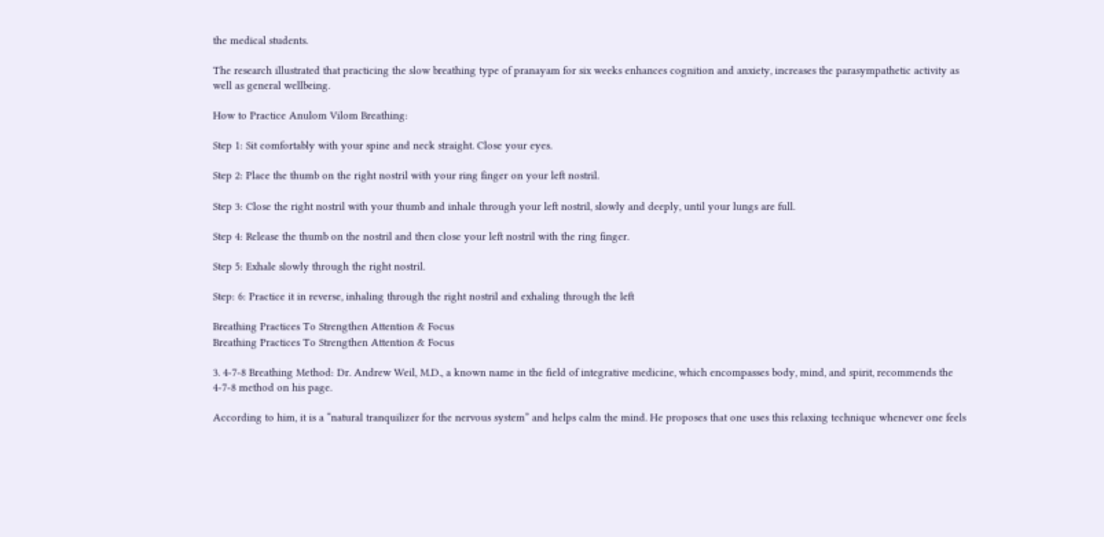the medical students.

The research illustrated that practicing the slow breathing type of pranayam for six weeks enhances cognition and anxiety, increases the parasympathetic activity as well as general wellbeing.

How to Practice Anulom Vilom Breathing:

Step 1: Sit comfortably with your spine and neck straight. Close your eyes.

Step 2: Place the thumb on the right nostril with your ring finger on your left nostril.

Step 3: Close the right nostril with your thumb and inhale through your left nostril, slowly and deeply, until your lungs are full.

Step 4: Release the thumb on the nostril and then close your left nostril with the ring finger.

Step 5: Exhale slowly through the right nostril.

Step: 6: Practice it in reverse, inhaling through the right nostril and exhaling through the left

Breathing Practices To Strengthen Attention & Focus
Breathing Practices To Strengthen Attention & Focus

3. 4-7-8 Breathing Method: Dr. Andrew Weil, M.D., a known name in the field of integrative medicine, which encompasses body, mind, and spirit, recommends the 4-7-8 method on his page.

According to him, it is a “natural tranquilizer for the nervous system” and helps calm the mind. He proposes that one uses this relaxing technique whenever one feels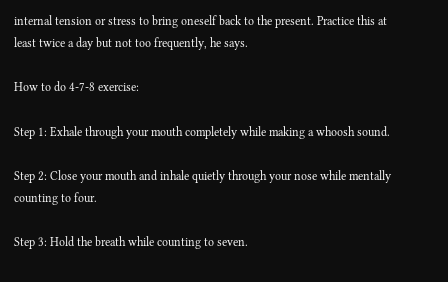internal tension or stress to bring oneself back to the present. Practice this at least twice a day but not too frequently, he says.

How to do 4-7-8 exercise:

Step 1: Exhale through your mouth completely while making a whoosh sound.

Step 2: Close your mouth and inhale quietly through your nose while mentally counting to four.

Step 3: Hold the breath while counting to seven.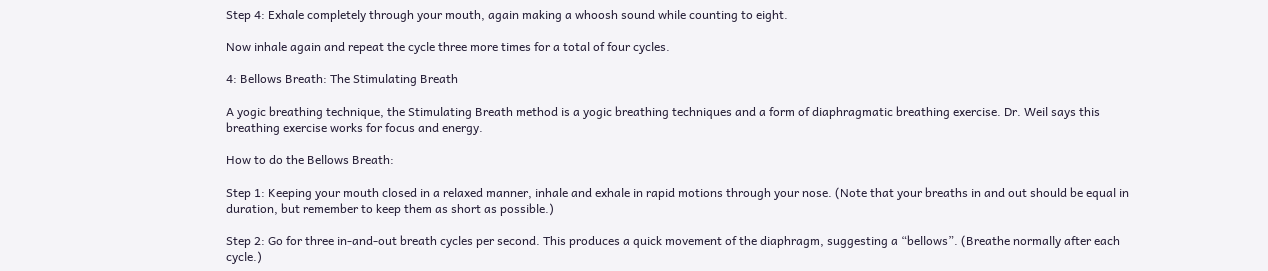Step 4: Exhale completely through your mouth, again making a whoosh sound while counting to eight.

Now inhale again and repeat the cycle three more times for a total of four cycles.

4: Bellows Breath: The Stimulating Breath

A yogic breathing technique, the Stimulating Breath method is a yogic breathing techniques and a form of diaphragmatic breathing exercise. Dr. Weil says this breathing exercise works for focus and energy.

How to do the Bellows Breath:

Step 1: Keeping your mouth closed in a relaxed manner, inhale and exhale in rapid motions through your nose. (Note that your breaths in and out should be equal in duration, but remember to keep them as short as possible.)

Step 2: Go for three in-and-out breath cycles per second. This produces a quick movement of the diaphragm, suggesting a “bellows”. (Breathe normally after each cycle.)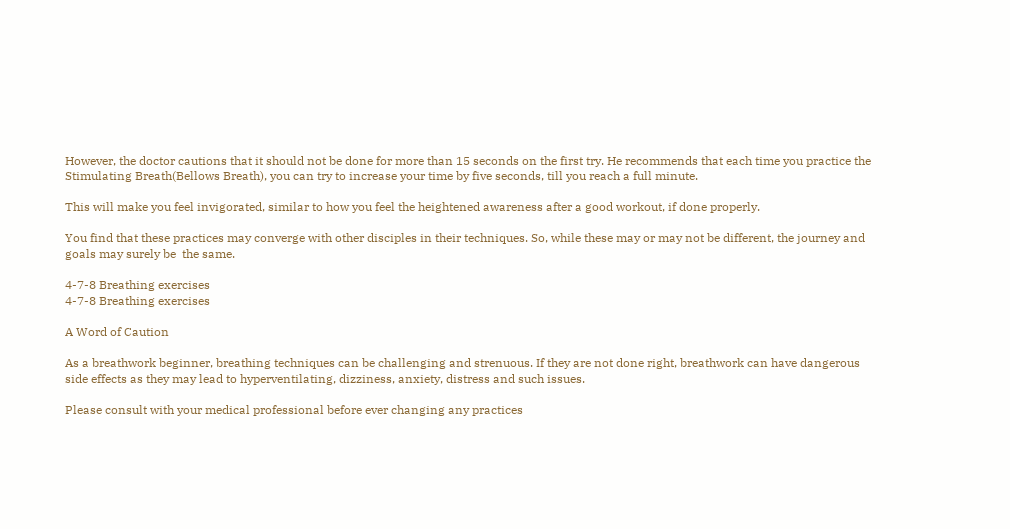However, the doctor cautions that it should not be done for more than 15 seconds on the first try. He recommends that each time you practice the Stimulating Breath(Bellows Breath), you can try to increase your time by five seconds, till you reach a full minute.

This will make you feel invigorated, similar to how you feel the heightened awareness after a good workout, if done properly.

You find that these practices may converge with other disciples in their techniques. So, while these may or may not be different, the journey and goals may surely be  the same.

4-7-8 Breathing exercises
4-7-8 Breathing exercises

A Word of Caution

As a breathwork beginner, breathing techniques can be challenging and strenuous. If they are not done right, breathwork can have dangerous side effects as they may lead to hyperventilating, dizziness, anxiety, distress and such issues.

Please consult with your medical professional before ever changing any practices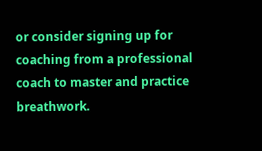or consider signing up for coaching from a professional coach to master and practice breathwork.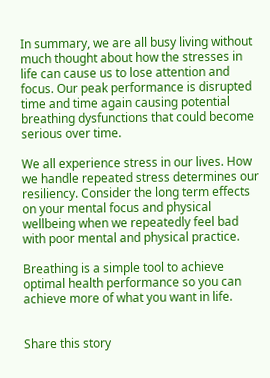In summary, we are all busy living without much thought about how the stresses in life can cause us to lose attention and focus. Our peak performance is disrupted time and time again causing potential breathing dysfunctions that could become serious over time.

We all experience stress in our lives. How we handle repeated stress determines our resiliency. Consider the long term effects on your mental focus and physical wellbeing when we repeatedly feel bad with poor mental and physical practice.

Breathing is a simple tool to achieve optimal health performance so you can achieve more of what you want in life.


Share this story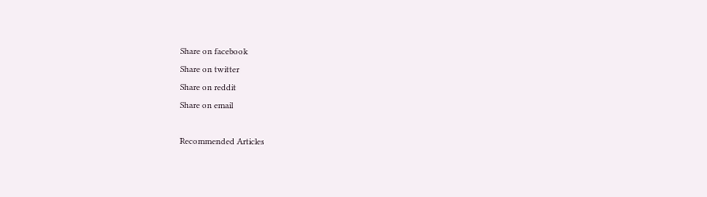Share on facebook
Share on twitter
Share on reddit
Share on email

Recommended Articles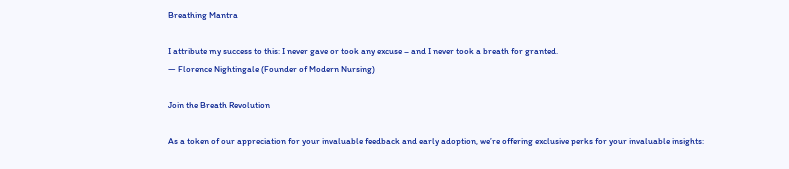Breathing Mantra

I attribute my success to this: I never gave or took any excuse – and I never took a breath for granted.
— Florence Nightingale (Founder of Modern Nursing)

Join the Breath Revolution

As a token of our appreciation for your invaluable feedback and early adoption, we’re offering exclusive perks for your invaluable insights: